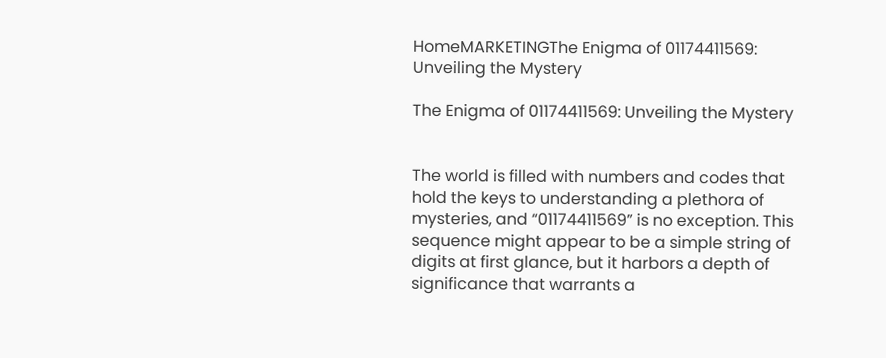HomeMARKETINGThe Enigma of 01174411569: Unveiling the Mystery

The Enigma of 01174411569: Unveiling the Mystery


The world is filled with numbers and codes that hold the keys to understanding a plethora of mysteries, and “01174411569” is no exception. This sequence might appear to be a simple string of digits at first glance, but it harbors a depth of significance that warrants a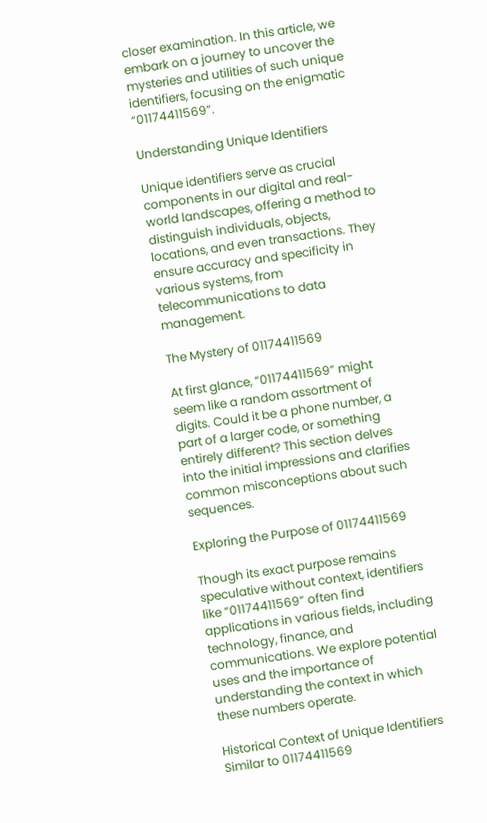closer examination. In this article, we embark on a journey to uncover the mysteries and utilities of such unique identifiers, focusing on the enigmatic “01174411569”.

Understanding Unique Identifiers

Unique identifiers serve as crucial components in our digital and real-world landscapes, offering a method to distinguish individuals, objects, locations, and even transactions. They ensure accuracy and specificity in various systems, from telecommunications to data management.

The Mystery of 01174411569

At first glance, “01174411569” might seem like a random assortment of digits. Could it be a phone number, a part of a larger code, or something entirely different? This section delves into the initial impressions and clarifies common misconceptions about such sequences.

Exploring the Purpose of 01174411569

Though its exact purpose remains speculative without context, identifiers like “01174411569” often find applications in various fields, including technology, finance, and communications. We explore potential uses and the importance of understanding the context in which these numbers operate.

Historical Context of Unique Identifiers Similar to 01174411569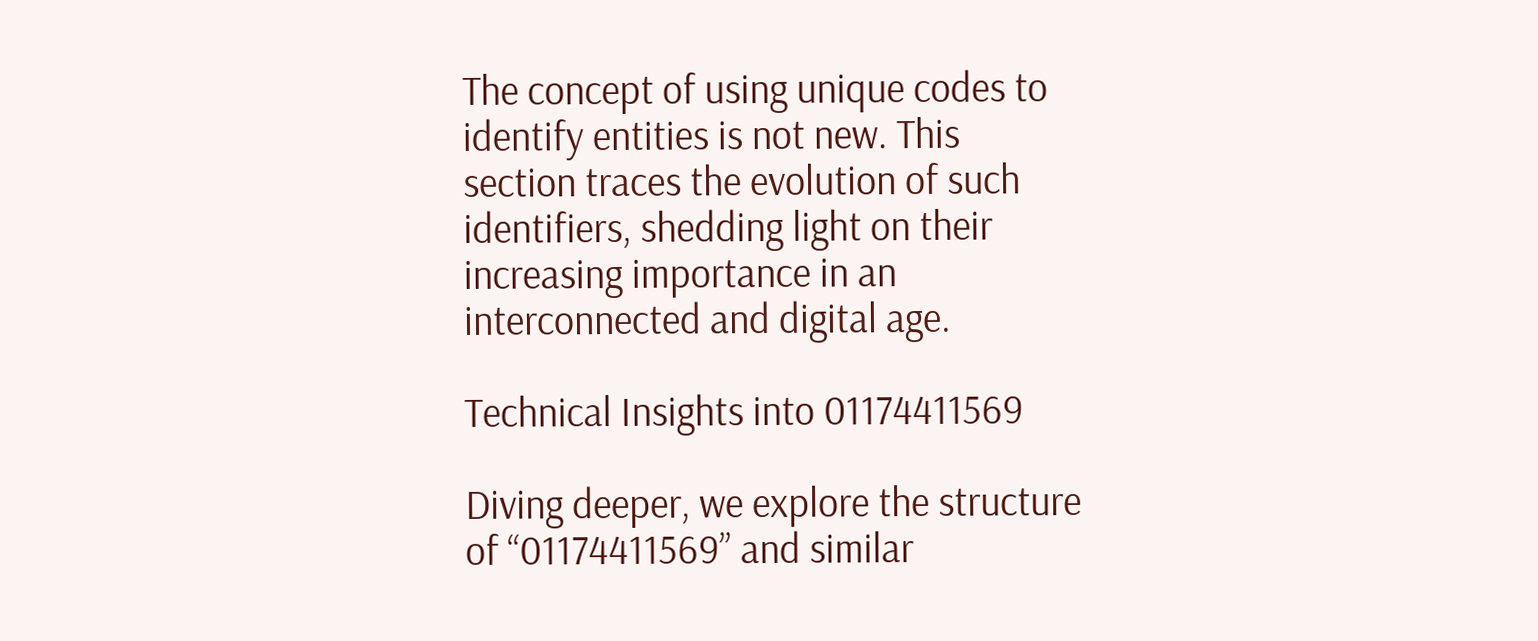The concept of using unique codes to identify entities is not new. This section traces the evolution of such identifiers, shedding light on their increasing importance in an interconnected and digital age.

Technical Insights into 01174411569

Diving deeper, we explore the structure of “01174411569” and similar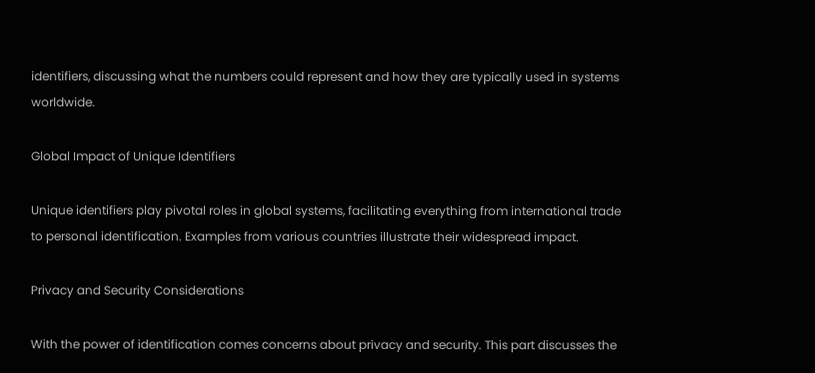identifiers, discussing what the numbers could represent and how they are typically used in systems worldwide.

Global Impact of Unique Identifiers

Unique identifiers play pivotal roles in global systems, facilitating everything from international trade to personal identification. Examples from various countries illustrate their widespread impact.

Privacy and Security Considerations

With the power of identification comes concerns about privacy and security. This part discusses the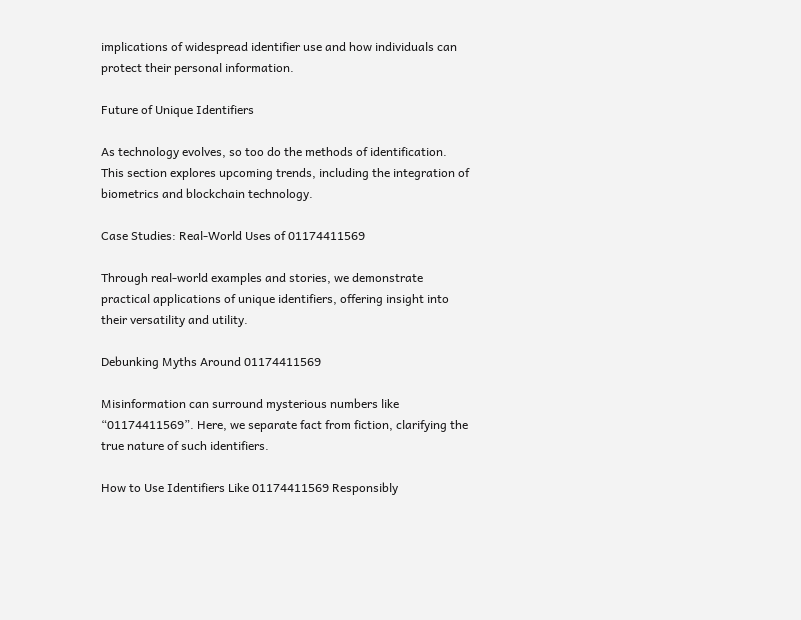implications of widespread identifier use and how individuals can protect their personal information.

Future of Unique Identifiers

As technology evolves, so too do the methods of identification. This section explores upcoming trends, including the integration of biometrics and blockchain technology.

Case Studies: Real-World Uses of 01174411569

Through real-world examples and stories, we demonstrate practical applications of unique identifiers, offering insight into their versatility and utility.

Debunking Myths Around 01174411569

Misinformation can surround mysterious numbers like “01174411569”. Here, we separate fact from fiction, clarifying the true nature of such identifiers.

How to Use Identifiers Like 01174411569 Responsibly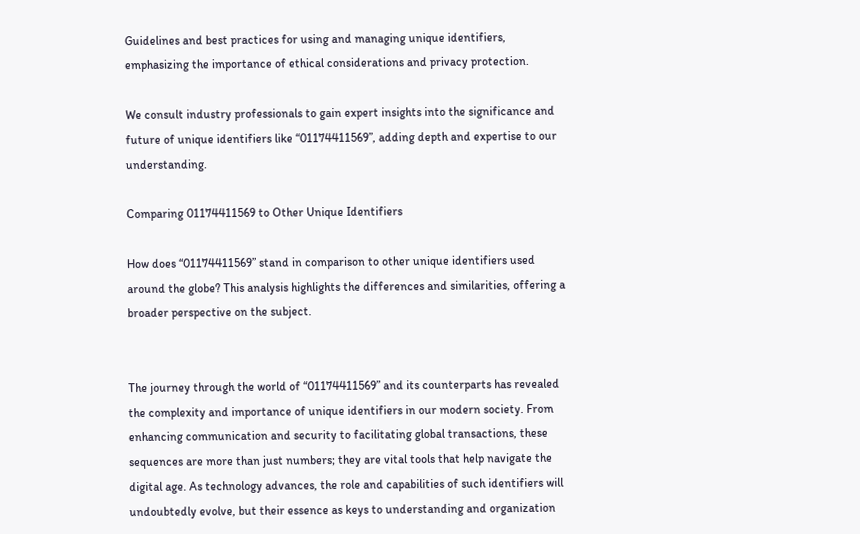Guidelines and best practices for using and managing unique identifiers, emphasizing the importance of ethical considerations and privacy protection.

We consult industry professionals to gain expert insights into the significance and future of unique identifiers like “01174411569”, adding depth and expertise to our understanding.

Comparing 01174411569 to Other Unique Identifiers

How does “01174411569” stand in comparison to other unique identifiers used around the globe? This analysis highlights the differences and similarities, offering a broader perspective on the subject.


The journey through the world of “01174411569” and its counterparts has revealed the complexity and importance of unique identifiers in our modern society. From enhancing communication and security to facilitating global transactions, these sequences are more than just numbers; they are vital tools that help navigate the digital age. As technology advances, the role and capabilities of such identifiers will undoubtedly evolve, but their essence as keys to understanding and organization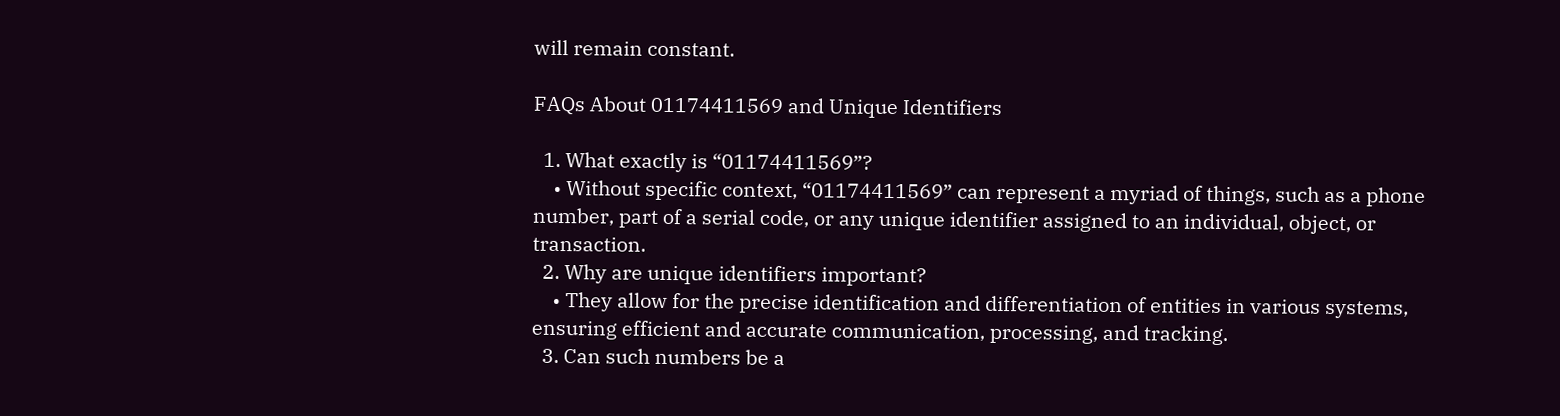will remain constant.

FAQs About 01174411569 and Unique Identifiers

  1. What exactly is “01174411569”?
    • Without specific context, “01174411569” can represent a myriad of things, such as a phone number, part of a serial code, or any unique identifier assigned to an individual, object, or transaction.
  2. Why are unique identifiers important?
    • They allow for the precise identification and differentiation of entities in various systems, ensuring efficient and accurate communication, processing, and tracking.
  3. Can such numbers be a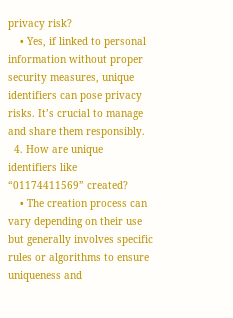privacy risk?
    • Yes, if linked to personal information without proper security measures, unique identifiers can pose privacy risks. It’s crucial to manage and share them responsibly.
  4. How are unique identifiers like “01174411569” created?
    • The creation process can vary depending on their use but generally involves specific rules or algorithms to ensure uniqueness and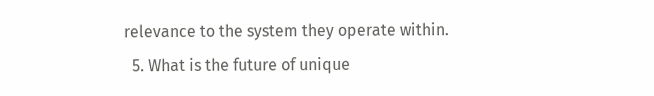relevance to the system they operate within.
  5. What is the future of unique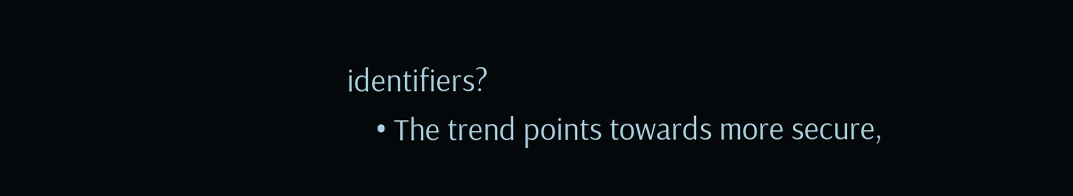identifiers?
    • The trend points towards more secure,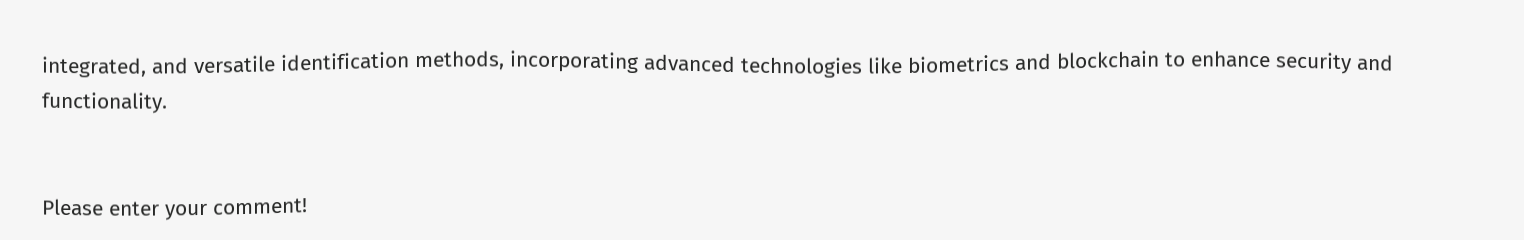integrated, and versatile identification methods, incorporating advanced technologies like biometrics and blockchain to enhance security and functionality.


Please enter your comment!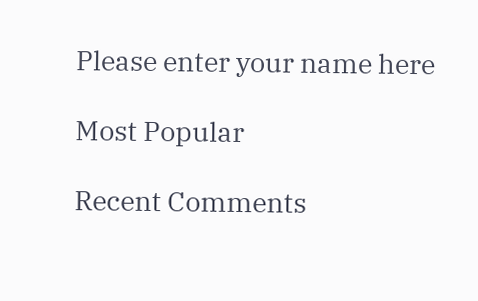Please enter your name here

Most Popular

Recent Comments